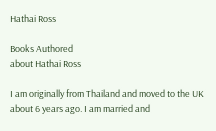Hathai Ross

Books Authored
about Hathai Ross

I am originally from Thailand and moved to the UK about 6 years ago. I am married and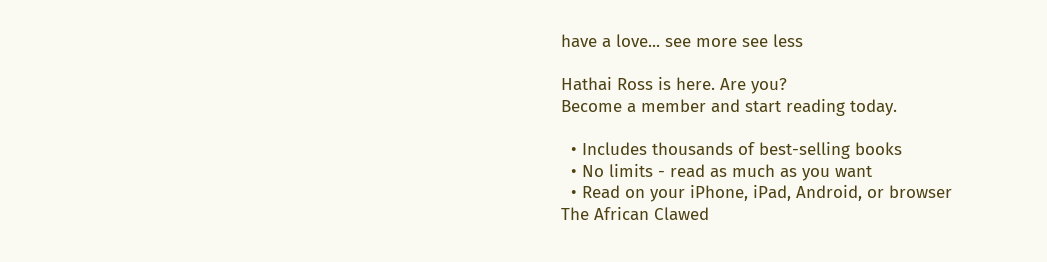have a love... see more see less

Hathai Ross is here. Are you?
Become a member and start reading today.

  • Includes thousands of best-selling books
  • No limits - read as much as you want
  • Read on your iPhone, iPad, Android, or browser
The African Clawed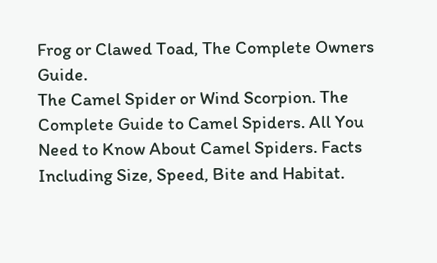Frog or Clawed Toad, The Complete Owners Guide.
The Camel Spider or Wind Scorpion. The Complete Guide to Camel Spiders. All You Need to Know About Camel Spiders. Facts Including Size, Speed, Bite and Habitat.